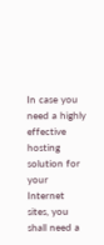In case you need a highly effective hosting solution for your Internet sites, you shall need a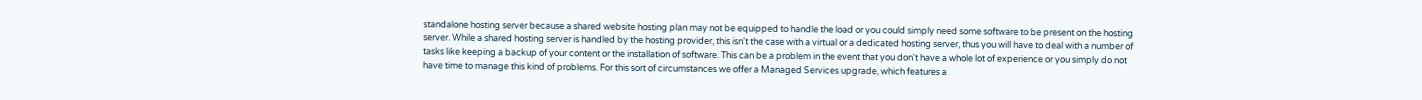standalone hosting server because a shared website hosting plan may not be equipped to handle the load or you could simply need some software to be present on the hosting server. While a shared hosting server is handled by the hosting provider, this isn't the case with a virtual or a dedicated hosting server, thus you will have to deal with a number of tasks like keeping a backup of your content or the installation of software. This can be a problem in the event that you don't have a whole lot of experience or you simply do not have time to manage this kind of problems. For this sort of circumstances we offer a Managed Services upgrade, which features a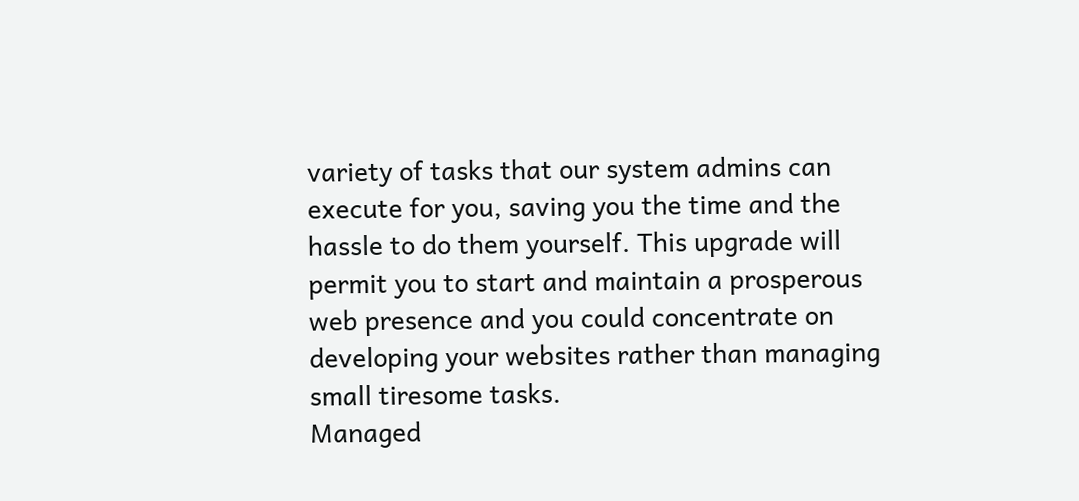variety of tasks that our system admins can execute for you, saving you the time and the hassle to do them yourself. This upgrade will permit you to start and maintain a prosperous web presence and you could concentrate on developing your websites rather than managing small tiresome tasks.
Managed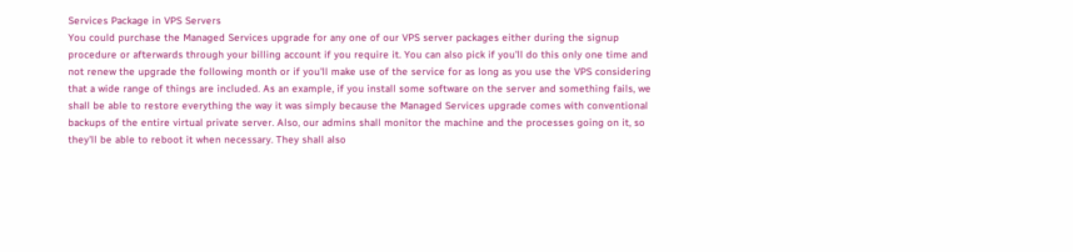Services Package in VPS Servers
You could purchase the Managed Services upgrade for any one of our VPS server packages either during the signup procedure or afterwards through your billing account if you require it. You can also pick if you'll do this only one time and not renew the upgrade the following month or if you'll make use of the service for as long as you use the VPS considering that a wide range of things are included. As an example, if you install some software on the server and something fails, we shall be able to restore everything the way it was simply because the Managed Services upgrade comes with conventional backups of the entire virtual private server. Also, our admins shall monitor the machine and the processes going on it, so they'll be able to reboot it when necessary. They shall also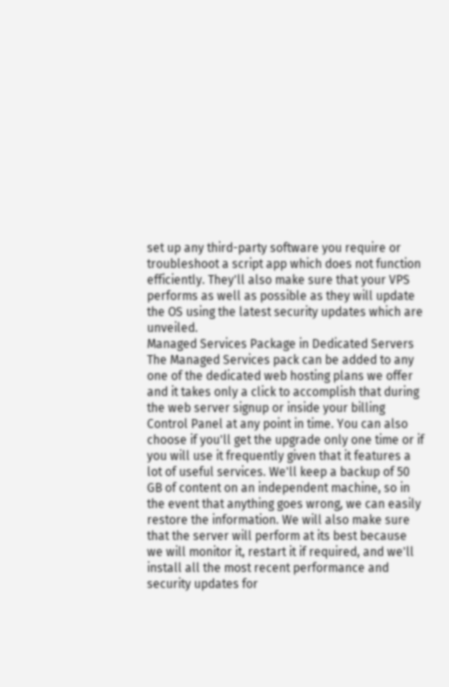set up any third-party software you require or troubleshoot a script app which does not function efficiently. They'll also make sure that your VPS performs as well as possible as they will update the OS using the latest security updates which are unveiled.
Managed Services Package in Dedicated Servers
The Managed Services pack can be added to any one of the dedicated web hosting plans we offer and it takes only a click to accomplish that during the web server signup or inside your billing Control Panel at any point in time. You can also choose if you'll get the upgrade only one time or if you will use it frequently given that it features a lot of useful services. We'll keep a backup of 50 GB of content on an independent machine, so in the event that anything goes wrong, we can easily restore the information. We will also make sure that the server will perform at its best because we will monitor it, restart it if required, and we'll install all the most recent performance and security updates for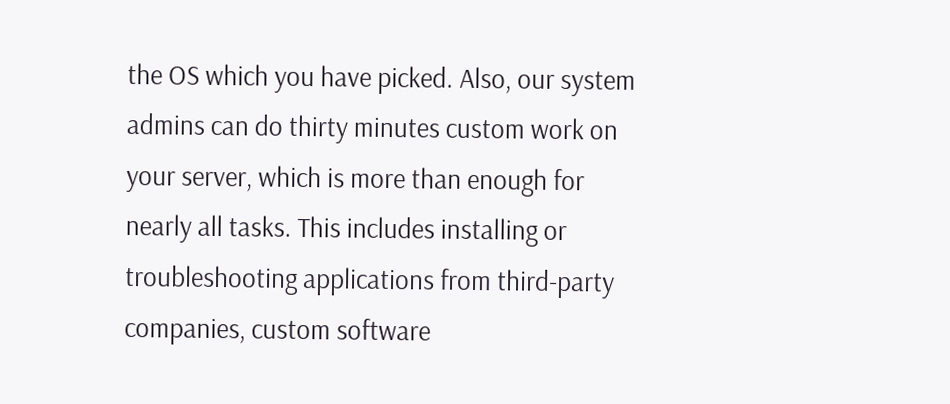the OS which you have picked. Also, our system admins can do thirty minutes custom work on your server, which is more than enough for nearly all tasks. This includes installing or troubleshooting applications from third-party companies, custom software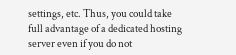settings, etc. Thus, you could take full advantage of a dedicated hosting server even if you do not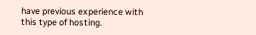have previous experience with this type of hosting.